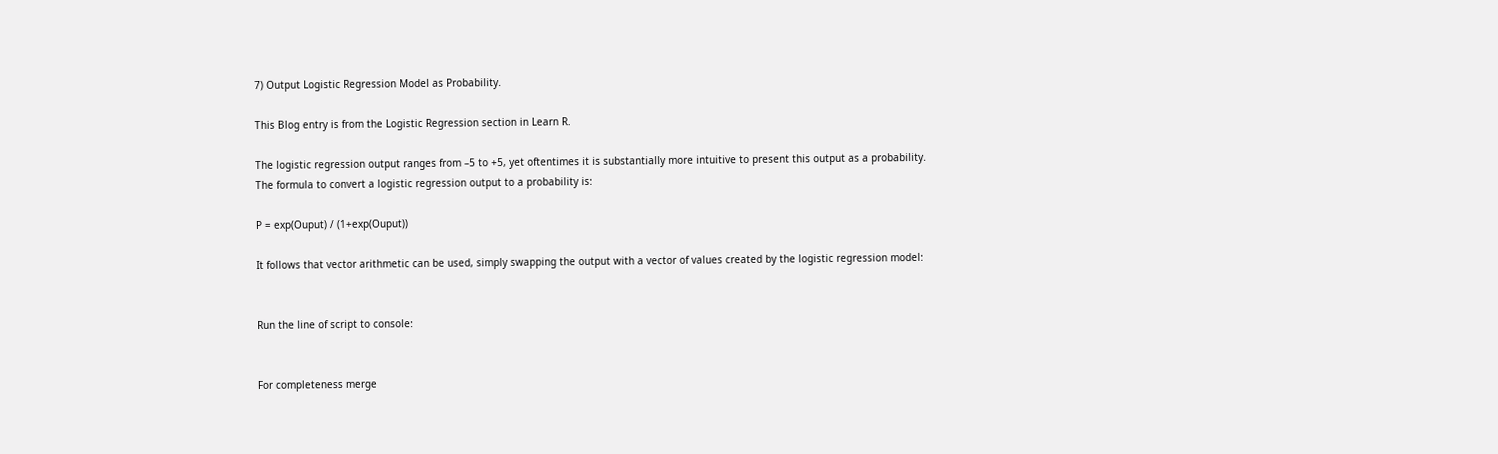7) Output Logistic Regression Model as Probability.

This Blog entry is from the Logistic Regression section in Learn R.

The logistic regression output ranges from –5 to +5, yet oftentimes it is substantially more intuitive to present this output as a probability.  The formula to convert a logistic regression output to a probability is:

P = exp(Ouput) / (1+exp(Ouput))

It follows that vector arithmetic can be used, simply swapping the output with a vector of values created by the logistic regression model:


Run the line of script to console:


For completeness merge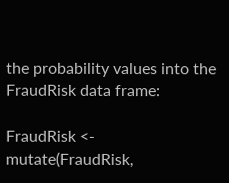the probability values into the FraudRisk data frame:

FraudRisk <- mutate(FraudRisk,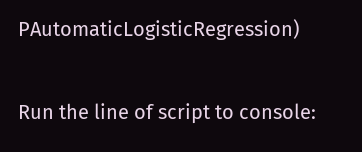PAutomaticLogisticRegression)

Run the line of script to console: